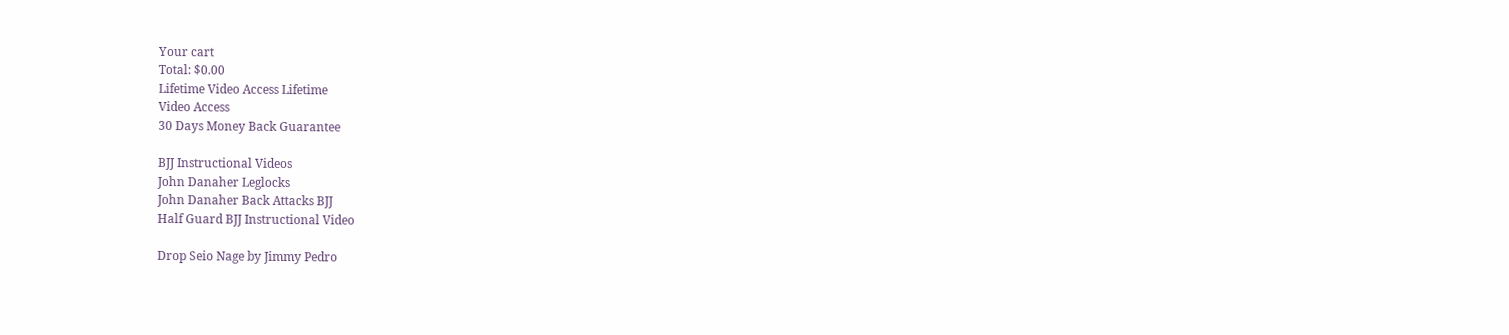Your cart
Total: $0.00
Lifetime Video Access Lifetime
Video Access
30 Days Money Back Guarantee

BJJ Instructional Videos
John Danaher Leglocks
John Danaher Back Attacks BJJ
Half Guard BJJ Instructional Video

Drop Seio Nage by Jimmy Pedro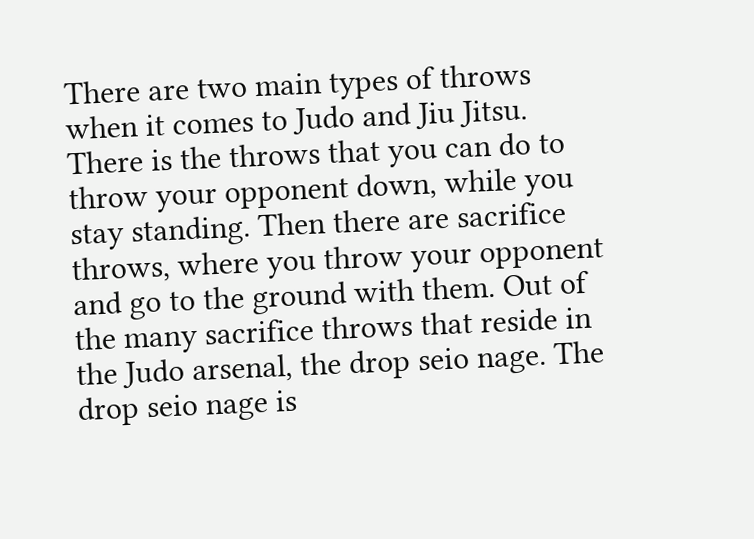There are two main types of throws when it comes to Judo and Jiu Jitsu. There is the throws that you can do to throw your opponent down, while you stay standing. Then there are sacrifice throws, where you throw your opponent and go to the ground with them. Out of the many sacrifice throws that reside in the Judo arsenal, the drop seio nage. The drop seio nage is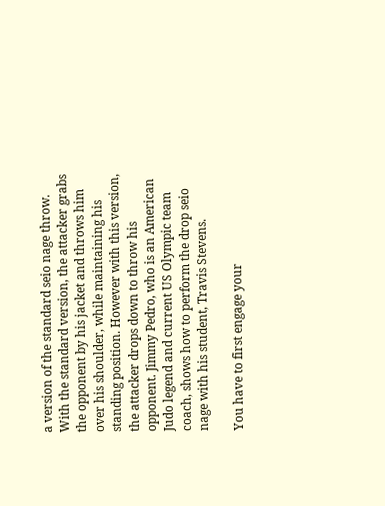a version of the standard seio nage throw. With the standard version, the attacker grabs the opponent by his jacket and throws him over his shoulder, while maintaining his standing position. However with this version, the attacker drops down to throw his opponent. Jimmy Pedro, who is an American Judo legend and current US Olympic team coach, shows how to perform the drop seio nage with his student, Travis Stevens.

You have to first engage your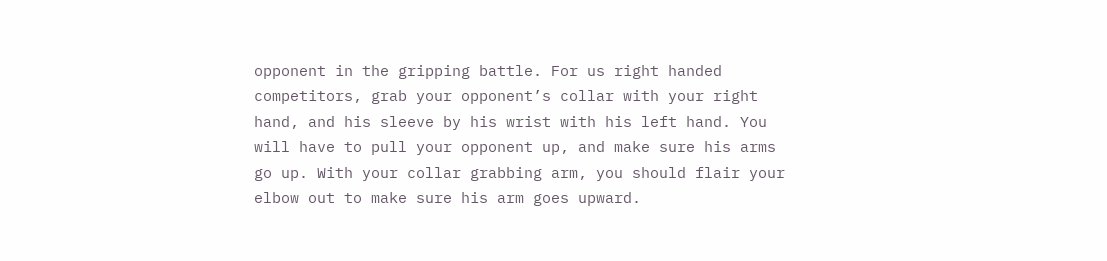opponent in the gripping battle. For us right handed competitors, grab your opponent’s collar with your right hand, and his sleeve by his wrist with his left hand. You will have to pull your opponent up, and make sure his arms go up. With your collar grabbing arm, you should flair your elbow out to make sure his arm goes upward.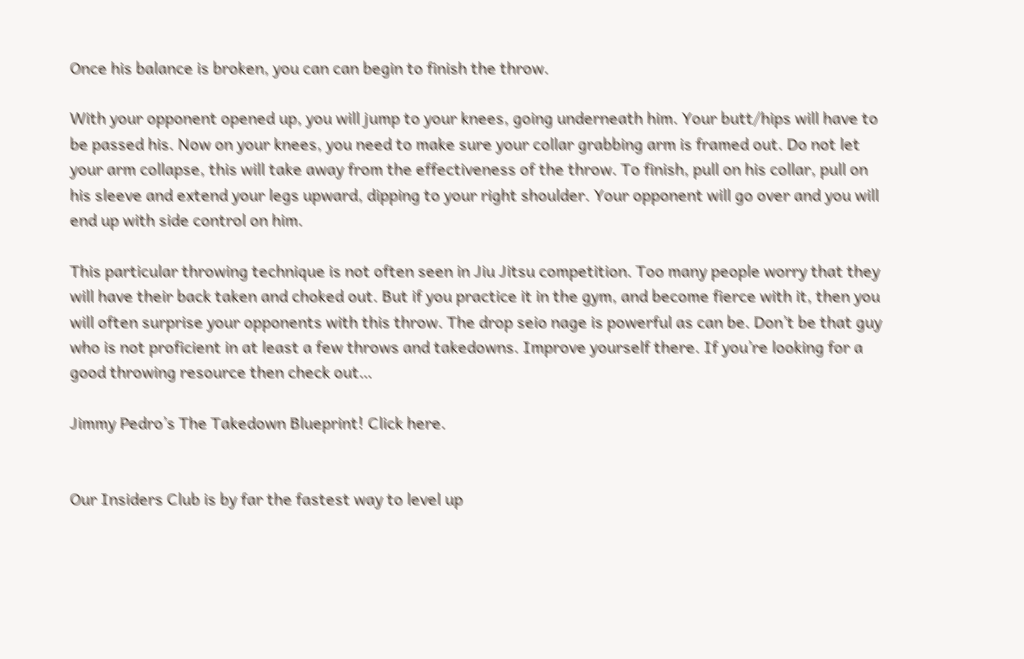Once his balance is broken, you can can begin to finish the throw.

With your opponent opened up, you will jump to your knees, going underneath him. Your butt/hips will have to be passed his. Now on your knees, you need to make sure your collar grabbing arm is framed out. Do not let your arm collapse, this will take away from the effectiveness of the throw. To finish, pull on his collar, pull on his sleeve and extend your legs upward, dipping to your right shoulder. Your opponent will go over and you will end up with side control on him.

This particular throwing technique is not often seen in Jiu Jitsu competition. Too many people worry that they will have their back taken and choked out. But if you practice it in the gym, and become fierce with it, then you will often surprise your opponents with this throw. The drop seio nage is powerful as can be. Don’t be that guy who is not proficient in at least a few throws and takedowns. Improve yourself there. If you’re looking for a good throwing resource then check out…

Jimmy Pedro’s The Takedown Blueprint! Click here.


Our Insiders Club is by far the fastest way to level up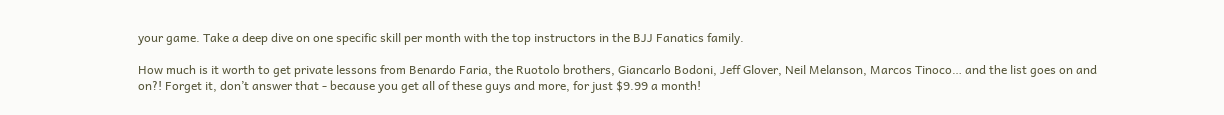your game. Take a deep dive on one specific skill per month with the top instructors in the BJJ Fanatics family.

How much is it worth to get private lessons from Benardo Faria, the Ruotolo brothers, Giancarlo Bodoni, Jeff Glover, Neil Melanson, Marcos Tinoco… and the list goes on and on?! Forget it, don’t answer that - because you get all of these guys and more, for just $9.99 a month!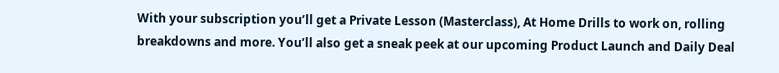With your subscription you’ll get a Private Lesson (Masterclass), At Home Drills to work on, rolling breakdowns and more. You’ll also get a sneak peek at our upcoming Product Launch and Daily Deal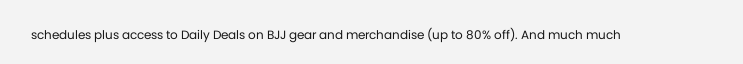schedules plus access to Daily Deals on BJJ gear and merchandise (up to 80% off). And much much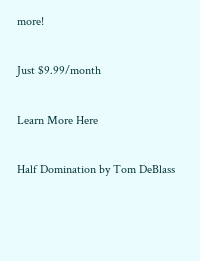more!

Just $9.99/month

Learn More Here

Half Domination by Tom DeBlass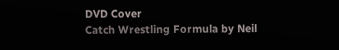DVD Cover
Catch Wrestling Formula by Neil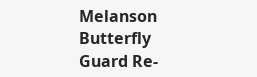Melanson
Butterfly Guard Re-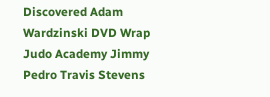Discovered Adam Wardzinski DVD Wrap
Judo Academy Jimmy Pedro Travis Stevens